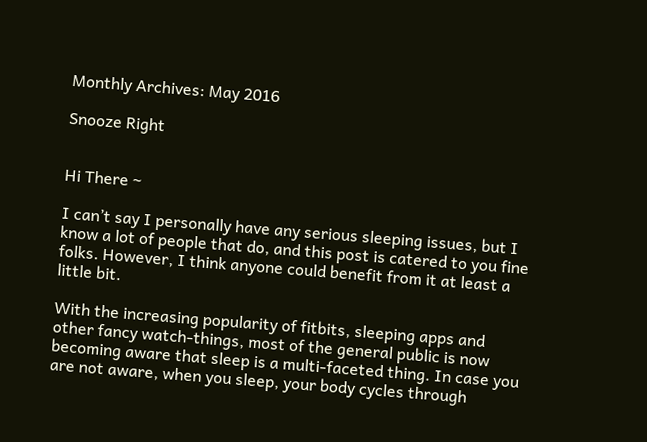Monthly Archives: May 2016

Snooze Right


Hi There ~

I can’t say I personally have any serious sleeping issues, but I know a lot of people that do, and this post is catered to you fine folks. However, I think anyone could benefit from it at least a little bit.

With the increasing popularity of fitbits, sleeping apps and other fancy watch-things, most of the general public is now becoming aware that sleep is a multi-faceted thing. In case you are not aware, when you sleep, your body cycles through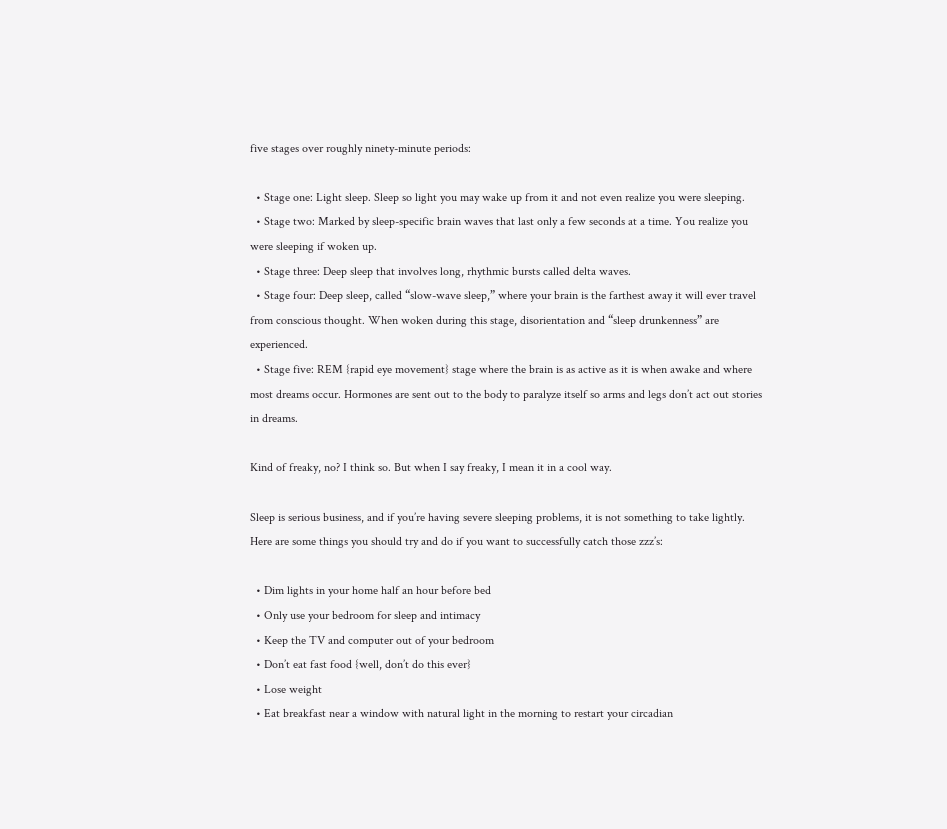five stages over roughly ninety-minute periods:

  • Stage one: Light sleep. Sleep so light you may wake up from it and not even realize you were sleeping.
  • Stage two: Marked by sleep-specific brain waves that last only a few seconds at a time. You realize you were sleeping if woken up.
  • Stage three: Deep sleep that involves long, rhythmic bursts called delta waves.
  • Stage four: Deep sleep, called “slow-wave sleep,” where your brain is the farthest away it will ever travel from conscious thought. When woken during this stage, disorientation and “sleep drunkenness” are experienced.
  • Stage five: REM {rapid eye movement} stage where the brain is as active as it is when awake and where most dreams occur. Hormones are sent out to the body to paralyze itself so arms and legs don’t act out stories in dreams.

Kind of freaky, no? I think so. But when I say freaky, I mean it in a cool way.

Sleep is serious business, and if you’re having severe sleeping problems, it is not something to take lightly. Here are some things you should try and do if you want to successfully catch those zzz’s:

  • Dim lights in your home half an hour before bed
  • Only use your bedroom for sleep and intimacy
  • Keep the TV and computer out of your bedroom
  • Don’t eat fast food {well, don’t do this ever}
  • Lose weight
  • Eat breakfast near a window with natural light in the morning to restart your circadian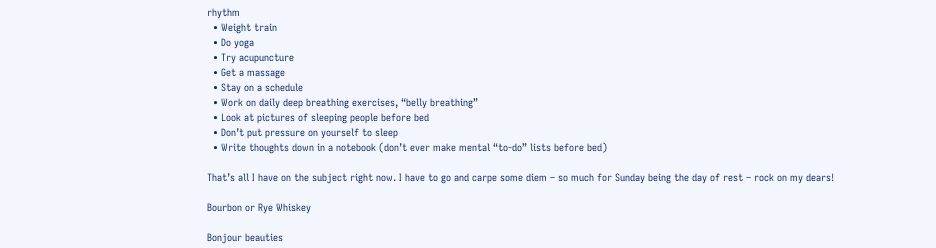rhythm
  • Weight train
  • Do yoga
  • Try acupuncture
  • Get a massage
  • Stay on a schedule
  • Work on daily deep breathing exercises, “belly breathing”
  • Look at pictures of sleeping people before bed
  • Don’t put pressure on yourself to sleep
  • Write thoughts down in a notebook (don’t ever make mental “to-do” lists before bed)

That’s all I have on the subject right now. I have to go and carpe some diem – so much for Sunday being the day of rest – rock on my dears!

Bourbon or Rye Whiskey

Bonjour beauties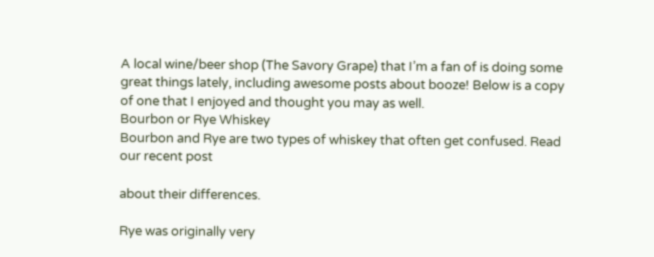A local wine/beer shop (The Savory Grape) that I’m a fan of is doing some great things lately, including awesome posts about booze! Below is a copy of one that I enjoyed and thought you may as well.
Bourbon or Rye Whiskey
Bourbon and Rye are two types of whiskey that often get confused. Read our recent post

about their differences.

Rye was originally very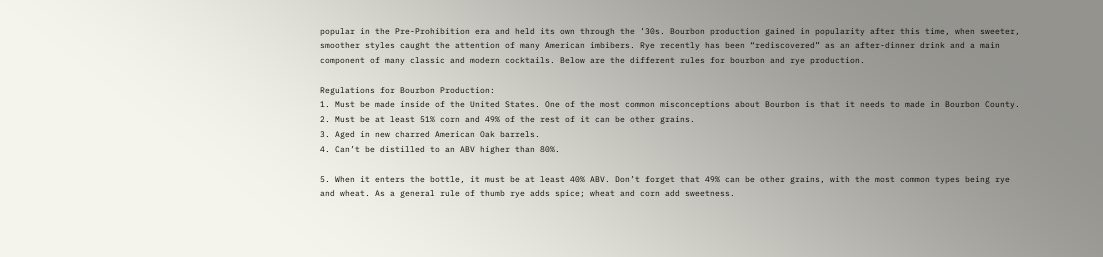popular in the Pre-Prohibition era and held its own through the ’30s. Bourbon production gained in popularity after this time, when sweeter, smoother styles caught the attention of many American imbibers. Rye recently has been “rediscovered” as an after-dinner drink and a main component of many classic and modern cocktails. Below are the different rules for bourbon and rye production.

Regulations for Bourbon Production:
1. Must be made inside of the United States. One of the most common misconceptions about Bourbon is that it needs to made in Bourbon County.
2. Must be at least 51% corn and 49% of the rest of it can be other grains.
3. Aged in new charred American Oak barrels.
4. Can’t be distilled to an ABV higher than 80%.

5. When it enters the bottle, it must be at least 40% ABV. Don’t forget that 49% can be other grains, with the most common types being rye and wheat. As a general rule of thumb rye adds spice; wheat and corn add sweetness.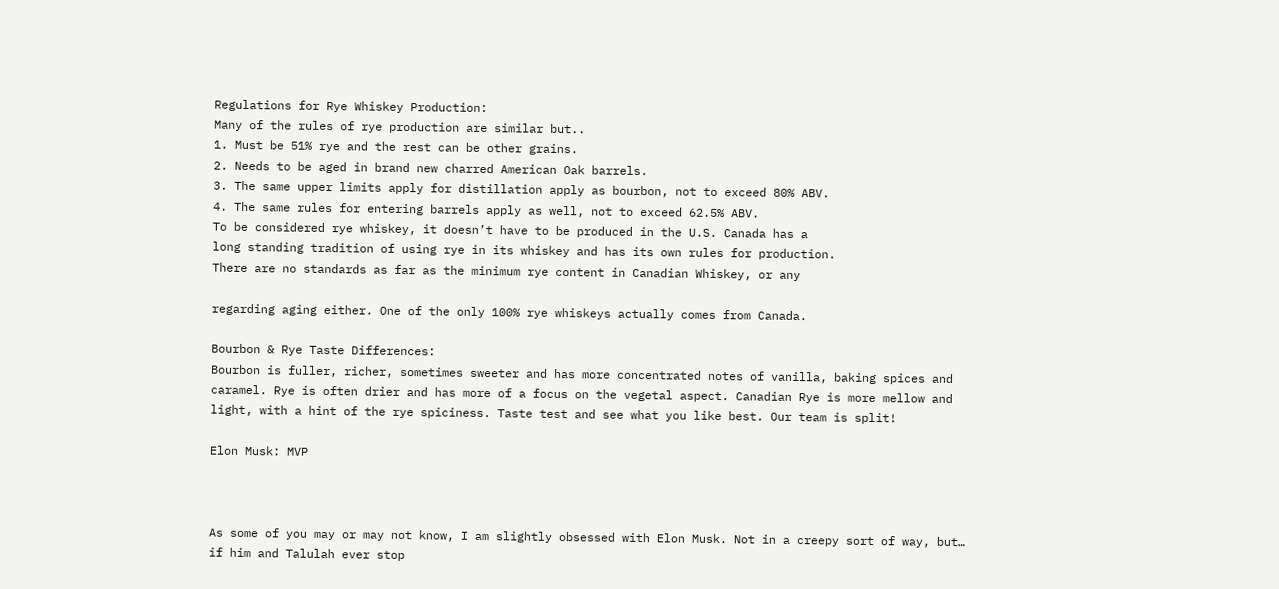Regulations for Rye Whiskey Production:
Many of the rules of rye production are similar but..
1. Must be 51% rye and the rest can be other grains.
2. Needs to be aged in brand new charred American Oak barrels.
3. The same upper limits apply for distillation apply as bourbon, not to exceed 80% ABV.
4. The same rules for entering barrels apply as well, not to exceed 62.5% ABV.
To be considered rye whiskey, it doesn’t have to be produced in the U.S. Canada has a
long standing tradition of using rye in its whiskey and has its own rules for production.
There are no standards as far as the minimum rye content in Canadian Whiskey, or any

regarding aging either. One of the only 100% rye whiskeys actually comes from Canada.

Bourbon & Rye Taste Differences:
Bourbon is fuller, richer, sometimes sweeter and has more concentrated notes of vanilla, baking spices and caramel. Rye is often drier and has more of a focus on the vegetal aspect. Canadian Rye is more mellow and light, with a hint of the rye spiciness. Taste test and see what you like best. Our team is split!

Elon Musk: MVP



As some of you may or may not know, I am slightly obsessed with Elon Musk. Not in a creepy sort of way, but… if him and Talulah ever stop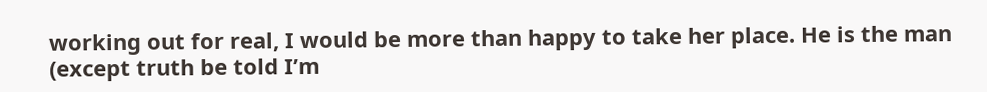working out for real, I would be more than happy to take her place. He is the man (except truth be told I’m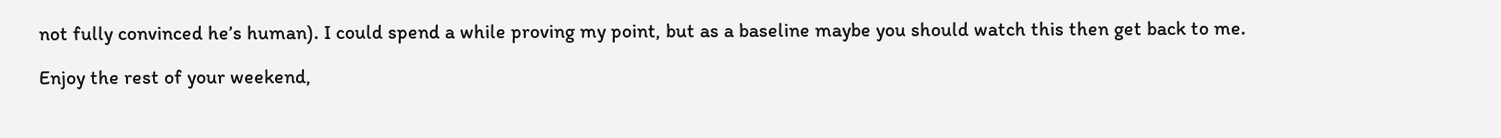not fully convinced he’s human). I could spend a while proving my point, but as a baseline maybe you should watch this then get back to me.

Enjoy the rest of your weekend,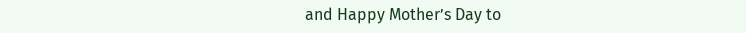and Happy Mother’s Day to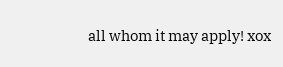all whom it may apply! xox